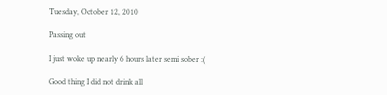Tuesday, October 12, 2010

Passing out

I just woke up nearly 6 hours later semi sober :(

Good thing I did not drink all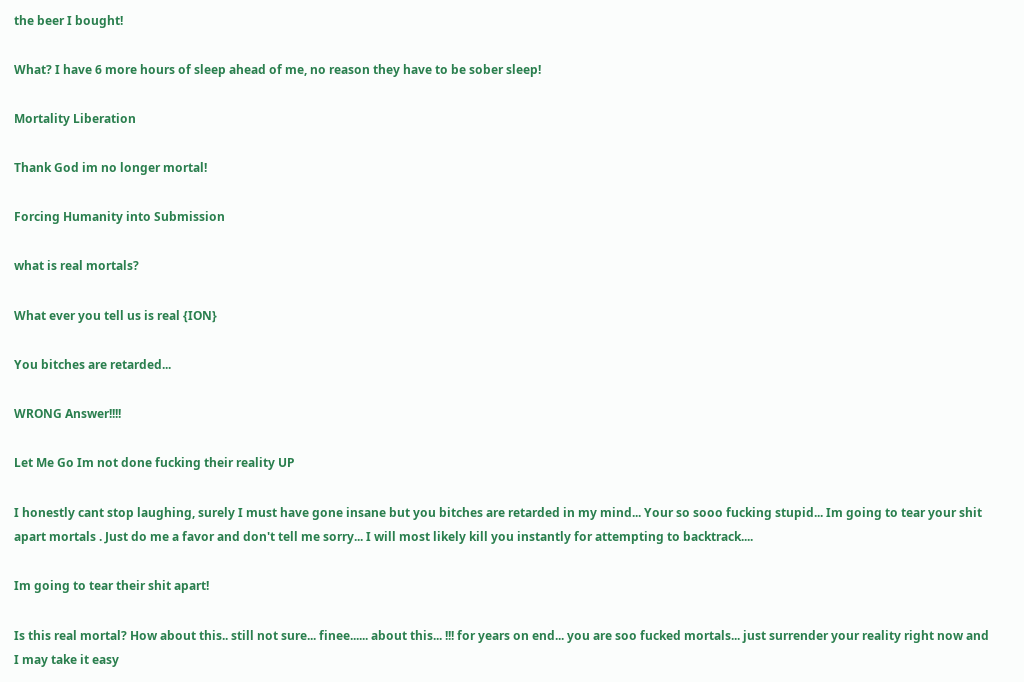the beer I bought!

What? I have 6 more hours of sleep ahead of me, no reason they have to be sober sleep!

Mortality Liberation

Thank God im no longer mortal!

Forcing Humanity into Submission

what is real mortals?

What ever you tell us is real {ION}

You bitches are retarded...

WRONG Answer!!!!

Let Me Go Im not done fucking their reality UP

I honestly cant stop laughing, surely I must have gone insane but you bitches are retarded in my mind... Your so sooo fucking stupid... Im going to tear your shit apart mortals . Just do me a favor and don't tell me sorry... I will most likely kill you instantly for attempting to backtrack....

Im going to tear their shit apart!

Is this real mortal? How about this.. still not sure... finee...... about this... !!! for years on end... you are soo fucked mortals... just surrender your reality right now and I may take it easy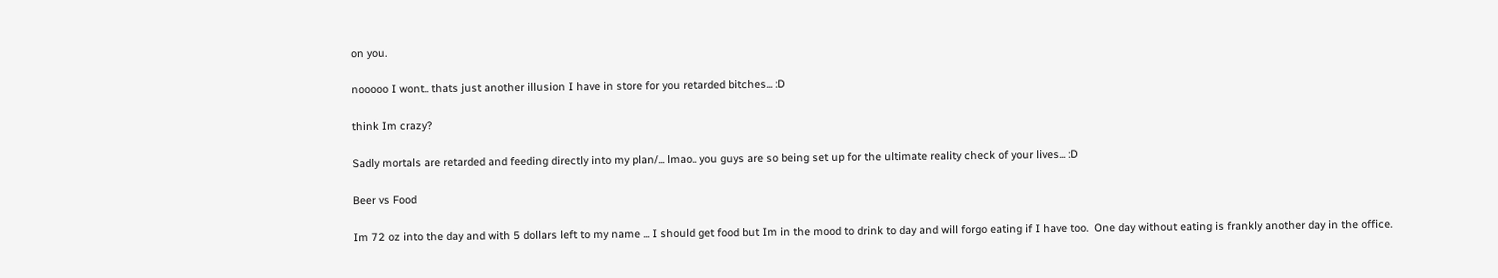on you.

nooooo I wont.. thats just another illusion I have in store for you retarded bitches... :D

think Im crazy?

Sadly mortals are retarded and feeding directly into my plan/... lmao.. you guys are so being set up for the ultimate reality check of your lives... :D

Beer vs Food

Im 72 oz into the day and with 5 dollars left to my name ... I should get food but Im in the mood to drink to day and will forgo eating if I have too.  One day without eating is frankly another day in the office.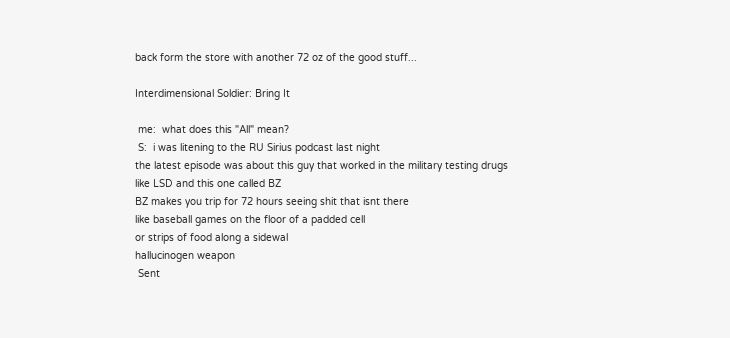back form the store with another 72 oz of the good stuff...

Interdimensional Soldier: Bring It

 me:  what does this "All" mean?
 S:  i was litening to the RU Sirius podcast last night
the latest episode was about this guy that worked in the military testing drugs
like LSD and this one called BZ
BZ makes you trip for 72 hours seeing shit that isnt there
like baseball games on the floor of a padded cell
or strips of food along a sidewal
hallucinogen weapon
 Sent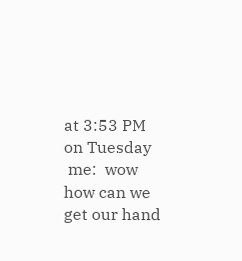at 3:53 PM on Tuesday
 me:  wow how can we get our hand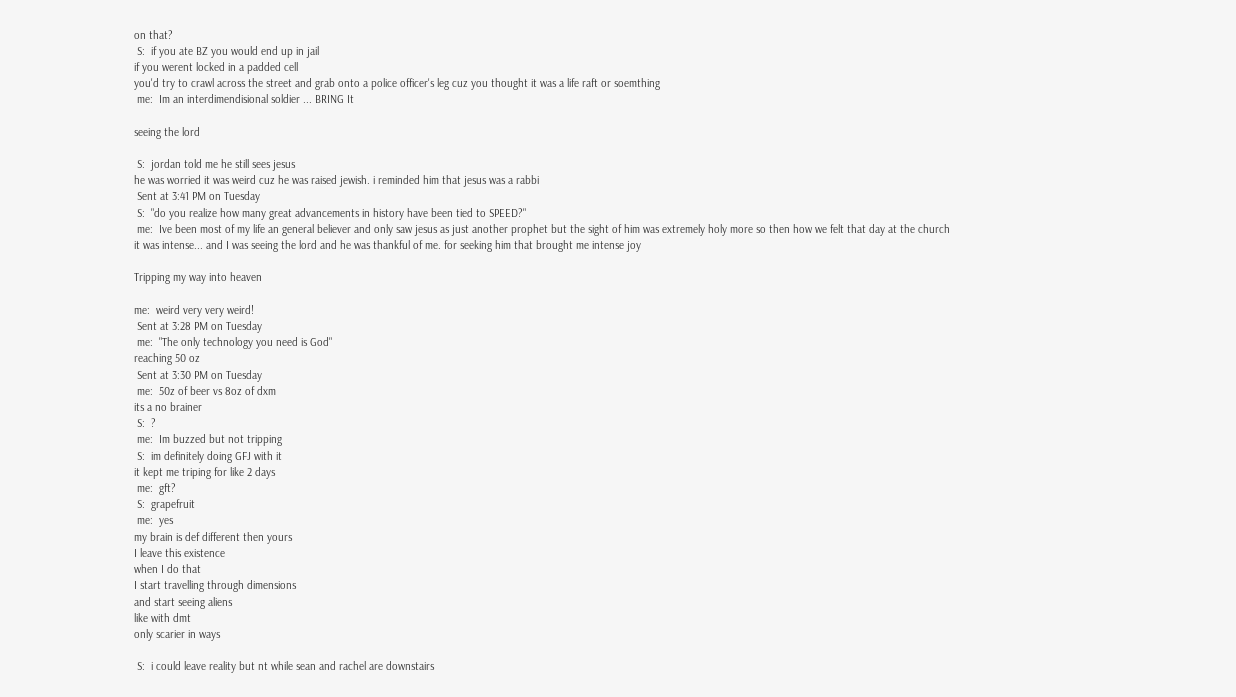on that?
 S:  if you ate BZ you would end up in jail
if you werent locked in a padded cell
you'd try to crawl across the street and grab onto a police officer's leg cuz you thought it was a life raft or soemthing
 me:  Im an interdimendisional soldier ... BRING It

seeing the lord

 S:  jordan told me he still sees jesus
he was worried it was weird cuz he was raised jewish. i reminded him that jesus was a rabbi
 Sent at 3:41 PM on Tuesday
 S:  "do you realize how many great advancements in history have been tied to SPEED?"
 me:  Ive been most of my life an general believer and only saw jesus as just another prophet but the sight of him was extremely holy more so then how we felt that day at the church
it was intense... and I was seeing the lord and he was thankful of me. for seeking him that brought me intense joy

Tripping my way into heaven

me:  weird very very weird!
 Sent at 3:28 PM on Tuesday
 me:  "The only technology you need is God"
reaching 50 oz
 Sent at 3:30 PM on Tuesday
 me:  50z of beer vs 8oz of dxm
its a no brainer
 S:  ?
 me:  Im buzzed but not tripping
 S:  im definitely doing GFJ with it
it kept me triping for like 2 days
 me:  gft?
 S:  grapefruit
 me:  yes
my brain is def different then yours
I leave this existence
when I do that
I start travelling through dimensions
and start seeing aliens
like with dmt
only scarier in ways

 S:  i could leave reality but nt while sean and rachel are downstairs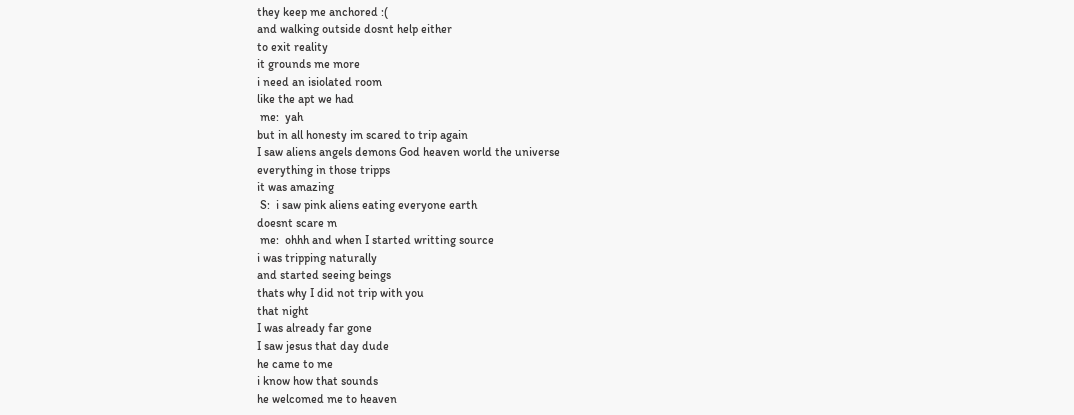they keep me anchored :(
and walking outside dosnt help either
to exit reality
it grounds me more
i need an isiolated room
like the apt we had
 me:  yah
but in all honesty im scared to trip again
I saw aliens angels demons God heaven world the universe
everything in those tripps
it was amazing
 S:  i saw pink aliens eating everyone earth
doesnt scare m
 me:  ohhh and when I started writting source
i was tripping naturally
and started seeing beings
thats why I did not trip with you
that night
I was already far gone
I saw jesus that day dude
he came to me
i know how that sounds
he welcomed me to heaven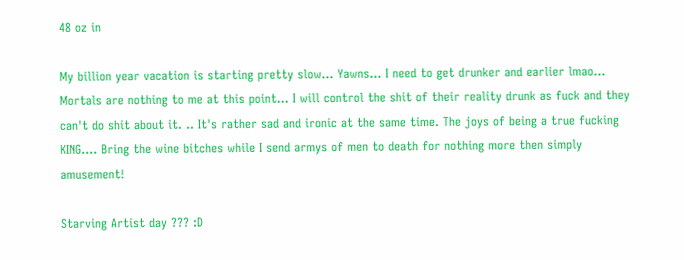48 oz in

My billion year vacation is starting pretty slow... Yawns... I need to get drunker and earlier lmao... Mortals are nothing to me at this point... I will control the shit of their reality drunk as fuck and they can't do shit about it. .. It's rather sad and ironic at the same time. The joys of being a true fucking KING.... Bring the wine bitches while I send armys of men to death for nothing more then simply amusement!

Starving Artist day ??? :D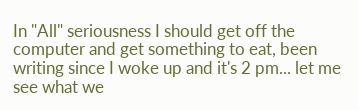In "All" seriousness I should get off the computer and get something to eat, been writing since I woke up and it's 2 pm... let me see what we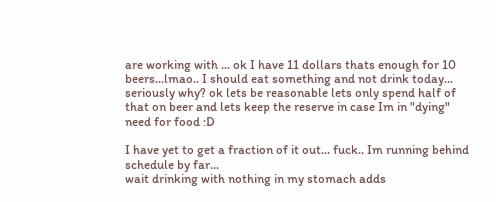are working with ... ok I have 11 dollars thats enough for 10 beers...lmao.. I should eat something and not drink today... seriously why? ok lets be reasonable lets only spend half of that on beer and lets keep the reserve in case Im in "dying" need for food :D

I have yet to get a fraction of it out... fuck.. Im running behind schedule by far...
wait drinking with nothing in my stomach adds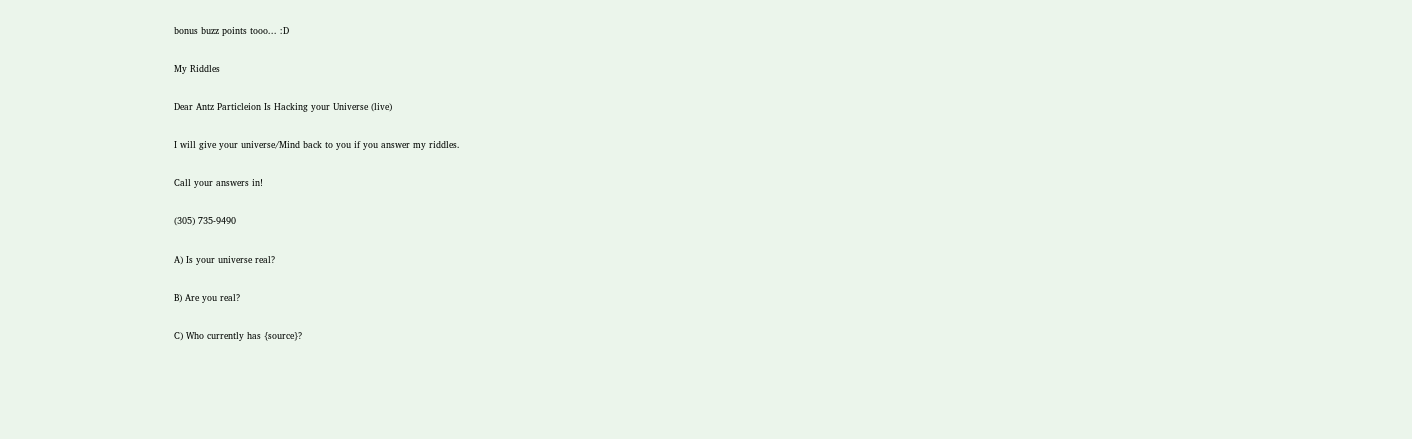bonus buzz points tooo... :D

My Riddles

Dear Antz Particleion Is Hacking your Universe (live)

I will give your universe/Mind back to you if you answer my riddles.

Call your answers in!

(305) 735-9490

A) Is your universe real?

B) Are you real?

C) Who currently has {source}?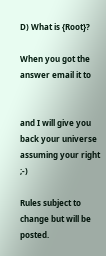D) What is {Root}?

When you got the answer email it to


and I will give you back your universe assuming your right ;-)

Rules subject to change but will be posted.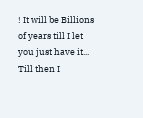! It will be Billions of years till I let you just have it... Till then I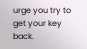urge you try to get your key back.